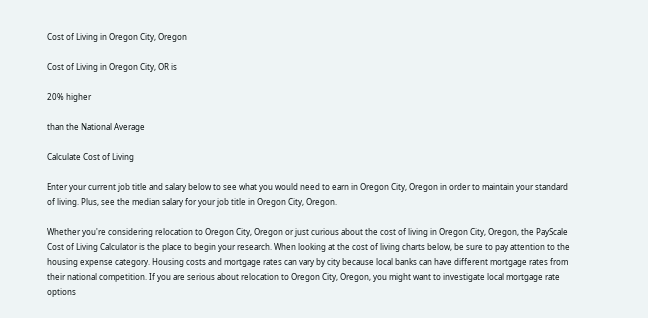Cost of Living in Oregon City, Oregon

Cost of Living in Oregon City, OR is

20% higher

than the National Average

Calculate Cost of Living

Enter your current job title and salary below to see what you would need to earn in Oregon City, Oregon in order to maintain your standard of living. Plus, see the median salary for your job title in Oregon City, Oregon.

Whether you're considering relocation to Oregon City, Oregon or just curious about the cost of living in Oregon City, Oregon, the PayScale Cost of Living Calculator is the place to begin your research. When looking at the cost of living charts below, be sure to pay attention to the housing expense category. Housing costs and mortgage rates can vary by city because local banks can have different mortgage rates from their national competition. If you are serious about relocation to Oregon City, Oregon, you might want to investigate local mortgage rate options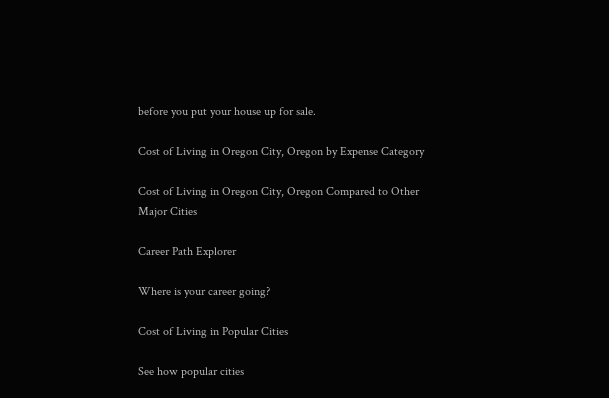before you put your house up for sale.

Cost of Living in Oregon City, Oregon by Expense Category

Cost of Living in Oregon City, Oregon Compared to Other Major Cities

Career Path Explorer

Where is your career going?

Cost of Living in Popular Cities

See how popular cities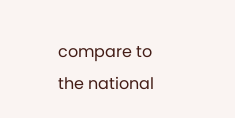compare to the national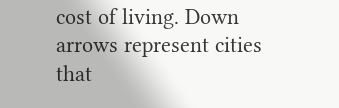cost of living. Down arrows represent cities that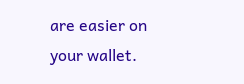are easier on your wallet.